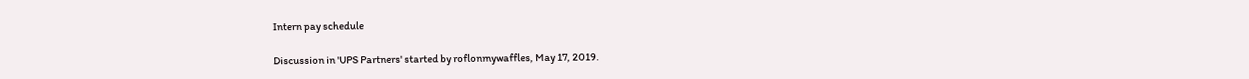Intern pay schedule

Discussion in 'UPS Partners' started by roflonmywaffles, May 17, 2019.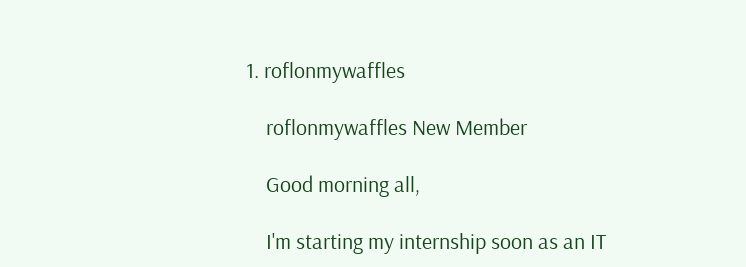1. roflonmywaffles

    roflonmywaffles New Member

    Good morning all,

    I'm starting my internship soon as an IT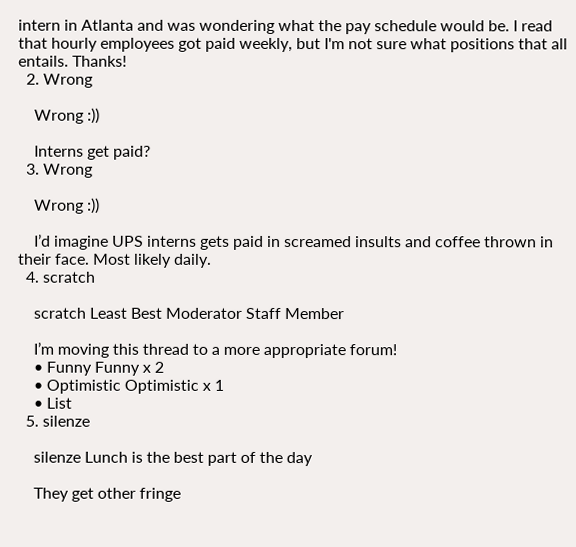intern in Atlanta and was wondering what the pay schedule would be. I read that hourly employees got paid weekly, but I'm not sure what positions that all entails. Thanks!
  2. Wrong

    Wrong :))

    Interns get paid?
  3. Wrong

    Wrong :))

    I’d imagine UPS interns gets paid in screamed insults and coffee thrown in their face. Most likely daily.
  4. scratch

    scratch Least Best Moderator Staff Member

    I’m moving this thread to a more appropriate forum!
    • Funny Funny x 2
    • Optimistic Optimistic x 1
    • List
  5. silenze

    silenze Lunch is the best part of the day

    They get other fringe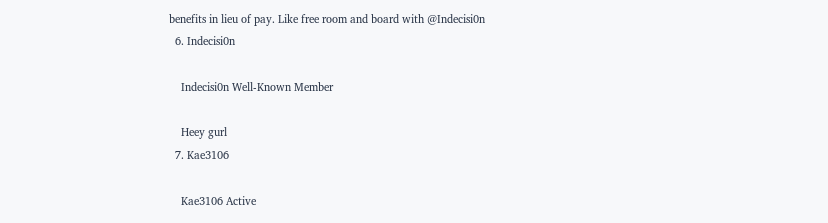benefits in lieu of pay. Like free room and board with @Indecisi0n
  6. Indecisi0n

    Indecisi0n Well-Known Member

    Heey gurl
  7. Kae3106

    Kae3106 Active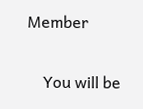Member

    You will be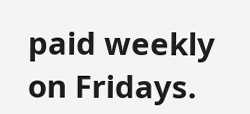paid weekly on Fridays.